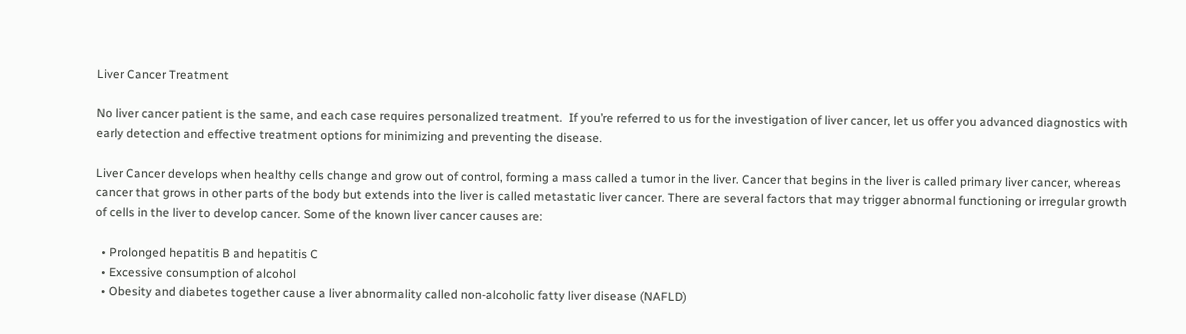Liver Cancer Treatment

No liver cancer patient is the same, and each case requires personalized treatment.  If you’re referred to us for the investigation of liver cancer, let us offer you advanced diagnostics with early detection and effective treatment options for minimizing and preventing the disease.

Liver Cancer develops when healthy cells change and grow out of control, forming a mass called a tumor in the liver. Cancer that begins in the liver is called primary liver cancer, whereas cancer that grows in other parts of the body but extends into the liver is called metastatic liver cancer. There are several factors that may trigger abnormal functioning or irregular growth of cells in the liver to develop cancer. Some of the known liver cancer causes are:

  • Prolonged hepatitis B and hepatitis C
  • Excessive consumption of alcohol
  • Obesity and diabetes together cause a liver abnormality called non-alcoholic fatty liver disease (NAFLD)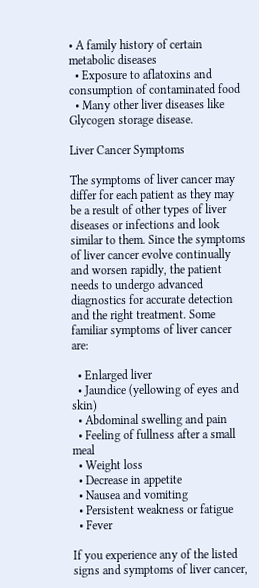• A family history of certain metabolic diseases
  • Exposure to aflatoxins and consumption of contaminated food
  • Many other liver diseases like Glycogen storage disease.

Liver Cancer Symptoms

The symptoms of liver cancer may differ for each patient as they may be a result of other types of liver diseases or infections and look similar to them. Since the symptoms of liver cancer evolve continually and worsen rapidly, the patient needs to undergo advanced diagnostics for accurate detection and the right treatment. Some familiar symptoms of liver cancer are:

  • Enlarged liver
  • Jaundice (yellowing of eyes and skin)
  • Abdominal swelling and pain
  • Feeling of fullness after a small meal
  • Weight loss
  • Decrease in appetite
  • Nausea and vomiting
  • Persistent weakness or fatigue
  • Fever

If you experience any of the listed signs and symptoms of liver cancer,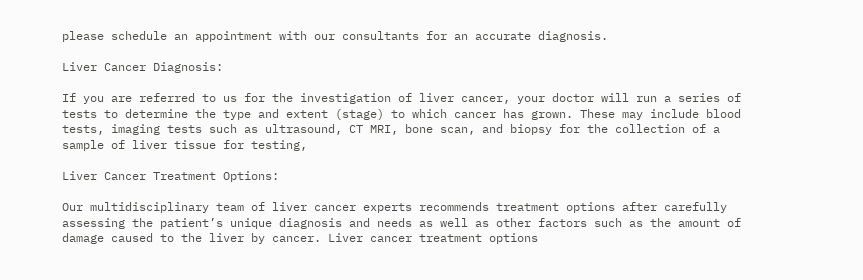please schedule an appointment with our consultants for an accurate diagnosis.

Liver Cancer Diagnosis:

If you are referred to us for the investigation of liver cancer, your doctor will run a series of tests to determine the type and extent (stage) to which cancer has grown. These may include blood tests, imaging tests such as ultrasound, CT MRI, bone scan, and biopsy for the collection of a sample of liver tissue for testing,

Liver Cancer Treatment Options:

Our multidisciplinary team of liver cancer experts recommends treatment options after carefully assessing the patient’s unique diagnosis and needs as well as other factors such as the amount of damage caused to the liver by cancer. Liver cancer treatment options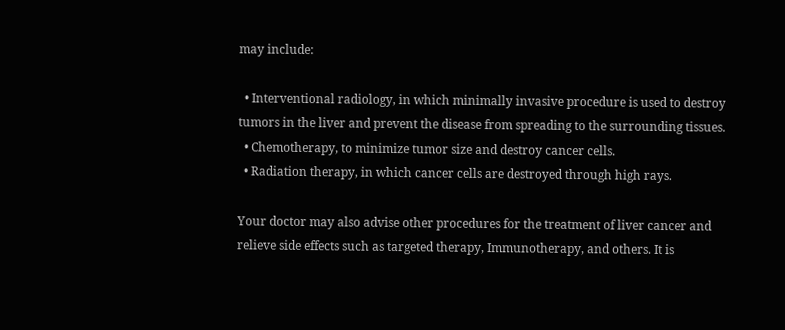may include:

  • Interventional radiology, in which minimally invasive procedure is used to destroy tumors in the liver and prevent the disease from spreading to the surrounding tissues.
  • Chemotherapy, to minimize tumor size and destroy cancer cells.
  • Radiation therapy, in which cancer cells are destroyed through high rays.

Your doctor may also advise other procedures for the treatment of liver cancer and relieve side effects such as targeted therapy, Immunotherapy, and others. It is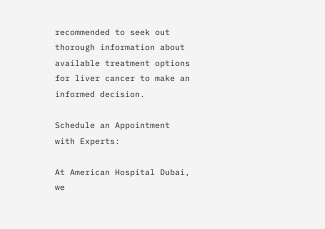recommended to seek out thorough information about available treatment options for liver cancer to make an informed decision.

Schedule an Appointment with Experts:

At American Hospital Dubai, we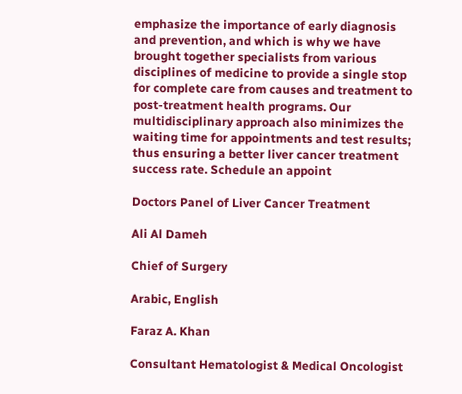emphasize the importance of early diagnosis and prevention, and which is why we have brought together specialists from various disciplines of medicine to provide a single stop for complete care from causes and treatment to post-treatment health programs. Our multidisciplinary approach also minimizes the waiting time for appointments and test results; thus ensuring a better liver cancer treatment success rate. Schedule an appoint

Doctors Panel of Liver Cancer Treatment

Ali Al Dameh

Chief of Surgery

Arabic, English

Faraz A. Khan

Consultant Hematologist & Medical Oncologist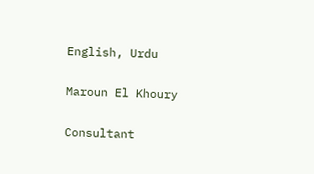English, Urdu

Maroun El Khoury

Consultant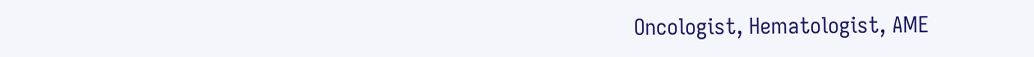Oncologist, Hematologist, AME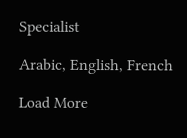Specialist

Arabic, English, French

Load More